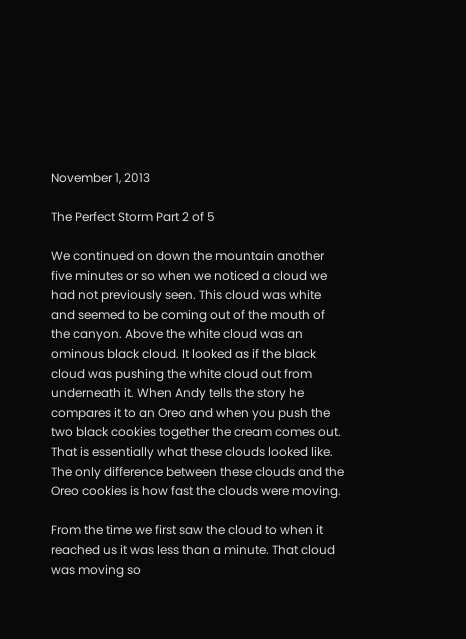November 1, 2013

The Perfect Storm Part 2 of 5

We continued on down the mountain another five minutes or so when we noticed a cloud we had not previously seen. This cloud was white and seemed to be coming out of the mouth of the canyon. Above the white cloud was an ominous black cloud. It looked as if the black cloud was pushing the white cloud out from underneath it. When Andy tells the story he compares it to an Oreo and when you push the two black cookies together the cream comes out. That is essentially what these clouds looked like. The only difference between these clouds and the Oreo cookies is how fast the clouds were moving.

From the time we first saw the cloud to when it reached us it was less than a minute. That cloud was moving so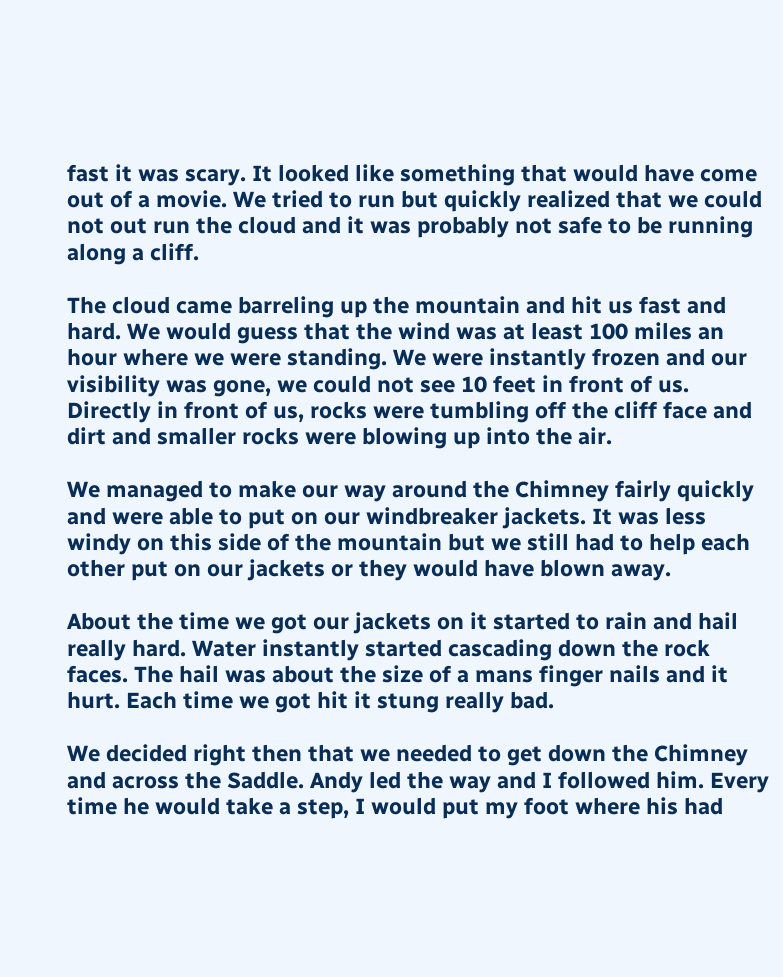fast it was scary. It looked like something that would have come out of a movie. We tried to run but quickly realized that we could not out run the cloud and it was probably not safe to be running along a cliff.

The cloud came barreling up the mountain and hit us fast and hard. We would guess that the wind was at least 100 miles an hour where we were standing. We were instantly frozen and our visibility was gone, we could not see 10 feet in front of us. Directly in front of us, rocks were tumbling off the cliff face and dirt and smaller rocks were blowing up into the air.

We managed to make our way around the Chimney fairly quickly and were able to put on our windbreaker jackets. It was less windy on this side of the mountain but we still had to help each other put on our jackets or they would have blown away.

About the time we got our jackets on it started to rain and hail really hard. Water instantly started cascading down the rock faces. The hail was about the size of a mans finger nails and it hurt. Each time we got hit it stung really bad.

We decided right then that we needed to get down the Chimney and across the Saddle. Andy led the way and I followed him. Every time he would take a step, I would put my foot where his had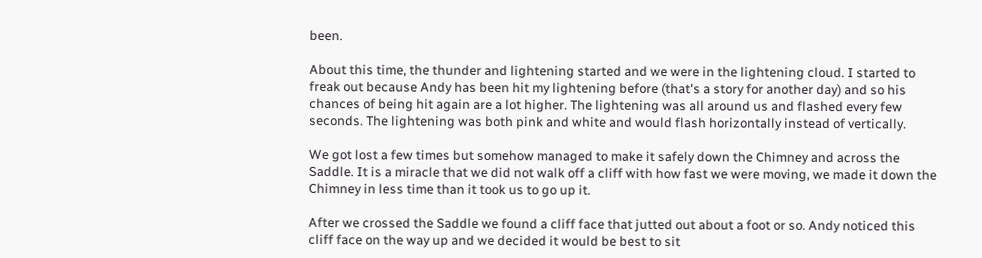been.

About this time, the thunder and lightening started and we were in the lightening cloud. I started to freak out because Andy has been hit my lightening before (that's a story for another day) and so his chances of being hit again are a lot higher. The lightening was all around us and flashed every few seconds. The lightening was both pink and white and would flash horizontally instead of vertically.

We got lost a few times but somehow managed to make it safely down the Chimney and across the Saddle. It is a miracle that we did not walk off a cliff with how fast we were moving, we made it down the Chimney in less time than it took us to go up it.

After we crossed the Saddle we found a cliff face that jutted out about a foot or so. Andy noticed this cliff face on the way up and we decided it would be best to sit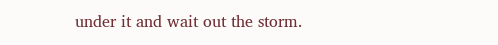under it and wait out the storm.